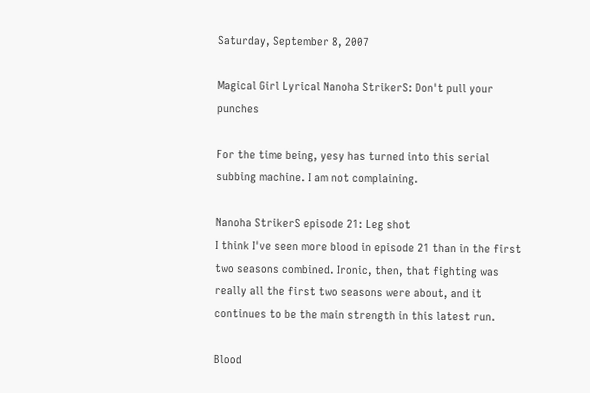Saturday, September 8, 2007

Magical Girl Lyrical Nanoha StrikerS: Don't pull your punches

For the time being, yesy has turned into this serial subbing machine. I am not complaining.

Nanoha StrikerS episode 21: Leg shot
I think I've seen more blood in episode 21 than in the first two seasons combined. Ironic, then, that fighting was really all the first two seasons were about, and it continues to be the main strength in this latest run.

Blood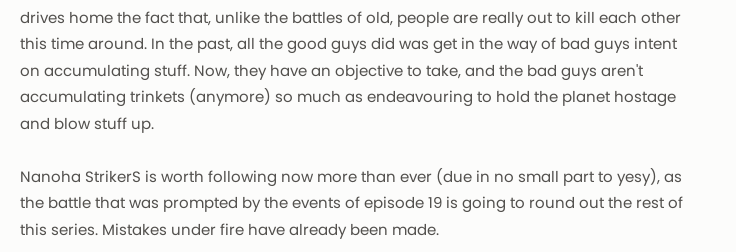drives home the fact that, unlike the battles of old, people are really out to kill each other this time around. In the past, all the good guys did was get in the way of bad guys intent on accumulating stuff. Now, they have an objective to take, and the bad guys aren't accumulating trinkets (anymore) so much as endeavouring to hold the planet hostage and blow stuff up.

Nanoha StrikerS is worth following now more than ever (due in no small part to yesy), as the battle that was prompted by the events of episode 19 is going to round out the rest of this series. Mistakes under fire have already been made.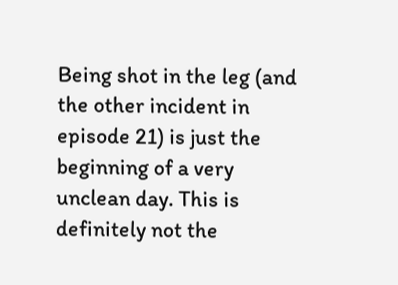Being shot in the leg (and the other incident in episode 21) is just the beginning of a very unclean day. This is definitely not the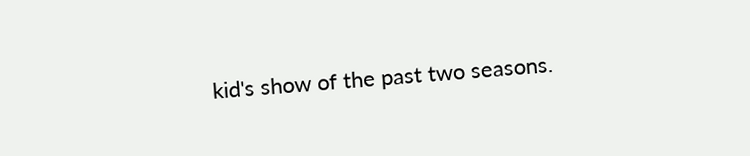kid's show of the past two seasons.